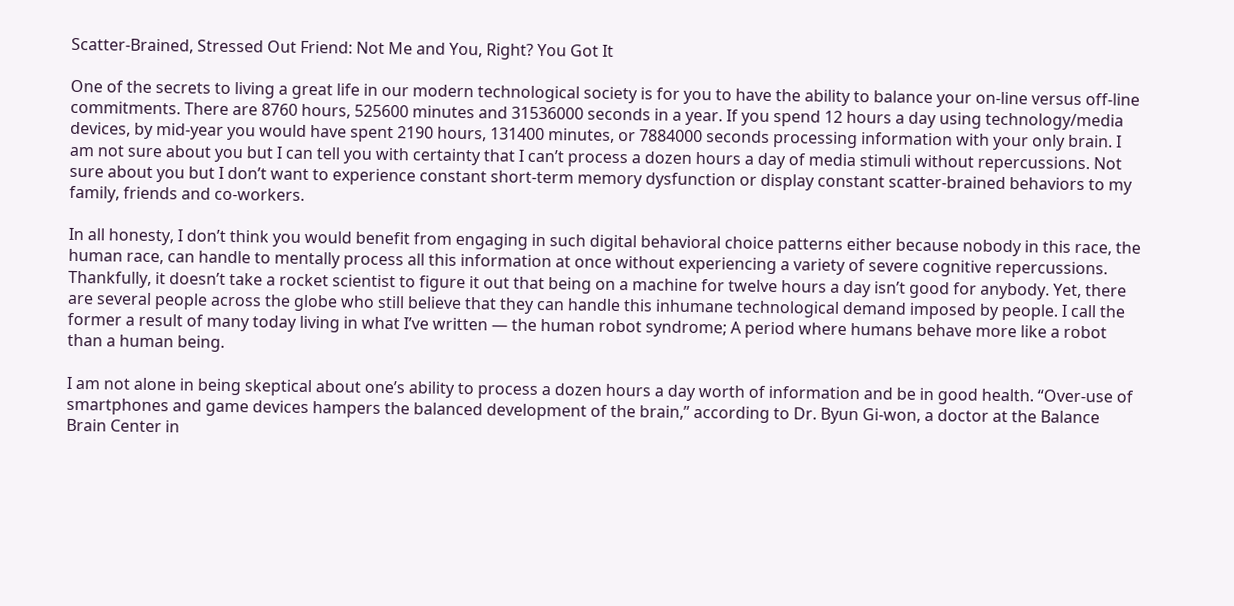Scatter-Brained, Stressed Out Friend: Not Me and You, Right? You Got It

One of the secrets to living a great life in our modern technological society is for you to have the ability to balance your on-line versus off-line commitments. There are 8760 hours, 525600 minutes and 31536000 seconds in a year. If you spend 12 hours a day using technology/media devices, by mid-year you would have spent 2190 hours, 131400 minutes, or 7884000 seconds processing information with your only brain. I am not sure about you but I can tell you with certainty that I can’t process a dozen hours a day of media stimuli without repercussions. Not sure about you but I don’t want to experience constant short-term memory dysfunction or display constant scatter-brained behaviors to my family, friends and co-workers.

In all honesty, I don’t think you would benefit from engaging in such digital behavioral choice patterns either because nobody in this race, the human race, can handle to mentally process all this information at once without experiencing a variety of severe cognitive repercussions. Thankfully, it doesn’t take a rocket scientist to figure it out that being on a machine for twelve hours a day isn’t good for anybody. Yet, there are several people across the globe who still believe that they can handle this inhumane technological demand imposed by people. I call the former a result of many today living in what I’ve written — the human robot syndrome; A period where humans behave more like a robot than a human being.

I am not alone in being skeptical about one’s ability to process a dozen hours a day worth of information and be in good health. “Over-use of smartphones and game devices hampers the balanced development of the brain,” according to Dr. Byun Gi-won, a doctor at the Balance Brain Center in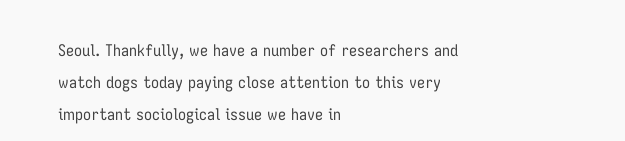Seoul. Thankfully, we have a number of researchers and watch dogs today paying close attention to this very important sociological issue we have in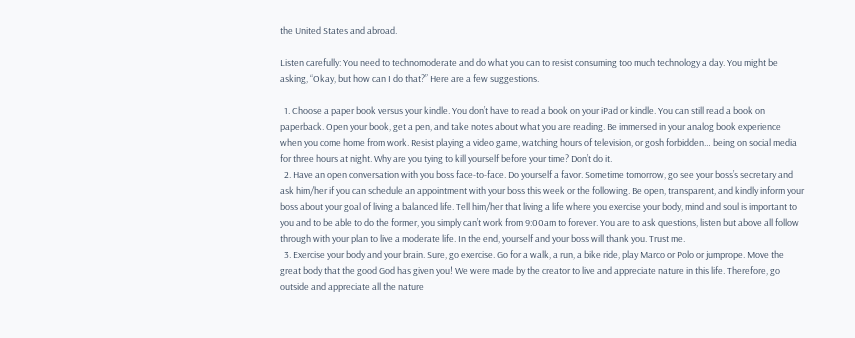the United States and abroad.

Listen carefully: You need to technomoderate and do what you can to resist consuming too much technology a day. You might be asking, “Okay, but how can I do that?” Here are a few suggestions.

  1. Choose a paper book versus your kindle. You don’t have to read a book on your iPad or kindle. You can still read a book on paperback. Open your book, get a pen, and take notes about what you are reading. Be immersed in your analog book experience when you come home from work. Resist playing a video game, watching hours of television, or gosh forbidden… being on social media for three hours at night. Why are you tying to kill yourself before your time? Don’t do it.
  2. Have an open conversation with you boss face-to-face. Do yourself a favor. Sometime tomorrow, go see your boss’s secretary and ask him/her if you can schedule an appointment with your boss this week or the following. Be open, transparent, and kindly inform your boss about your goal of living a balanced life. Tell him/her that living a life where you exercise your body, mind and soul is important to you and to be able to do the former, you simply can’t work from 9:00am to forever. You are to ask questions, listen but above all follow through with your plan to live a moderate life. In the end, yourself and your boss will thank you. Trust me.
  3. Exercise your body and your brain. Sure, go exercise. Go for a walk, a run, a bike ride, play Marco or Polo or jumprope. Move the great body that the good God has given you! We were made by the creator to live and appreciate nature in this life. Therefore, go outside and appreciate all the nature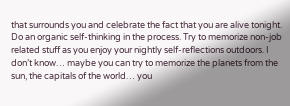that surrounds you and celebrate the fact that you are alive tonight. Do an organic self-thinking in the process. Try to memorize non-job related stuff as you enjoy your nightly self-reflections outdoors. I don’t know… maybe you can try to memorize the planets from the sun, the capitals of the world… you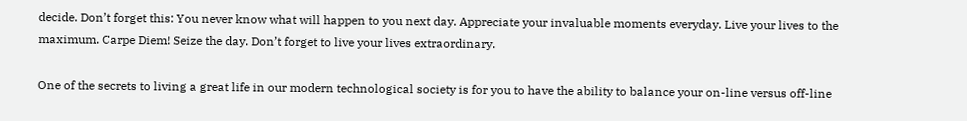decide. Don’t forget this: You never know what will happen to you next day. Appreciate your invaluable moments everyday. Live your lives to the maximum. Carpe Diem! Seize the day. Don’t forget to live your lives extraordinary.

One of the secrets to living a great life in our modern technological society is for you to have the ability to balance your on-line versus off-line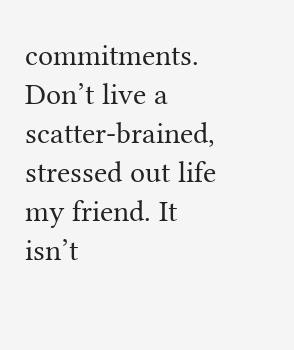commitments. Don’t live a scatter-brained, stressed out life my friend. It isn’t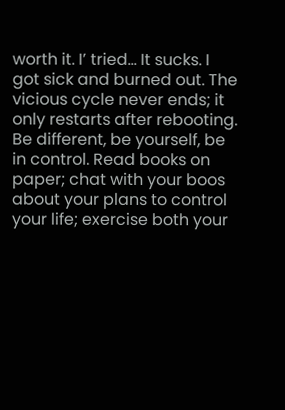worth it. I’ tried… It sucks. I got sick and burned out. The vicious cycle never ends; it only restarts after rebooting. Be different, be yourself, be in control. Read books on paper; chat with your boos about your plans to control your life; exercise both your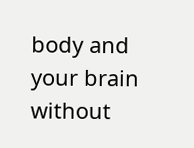body and your brain without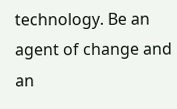technology. Be an agent of change and an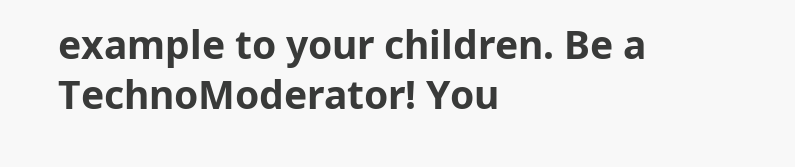example to your children. Be a TechnoModerator! You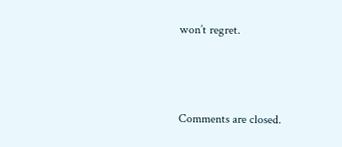won’t regret.



Comments are closed.